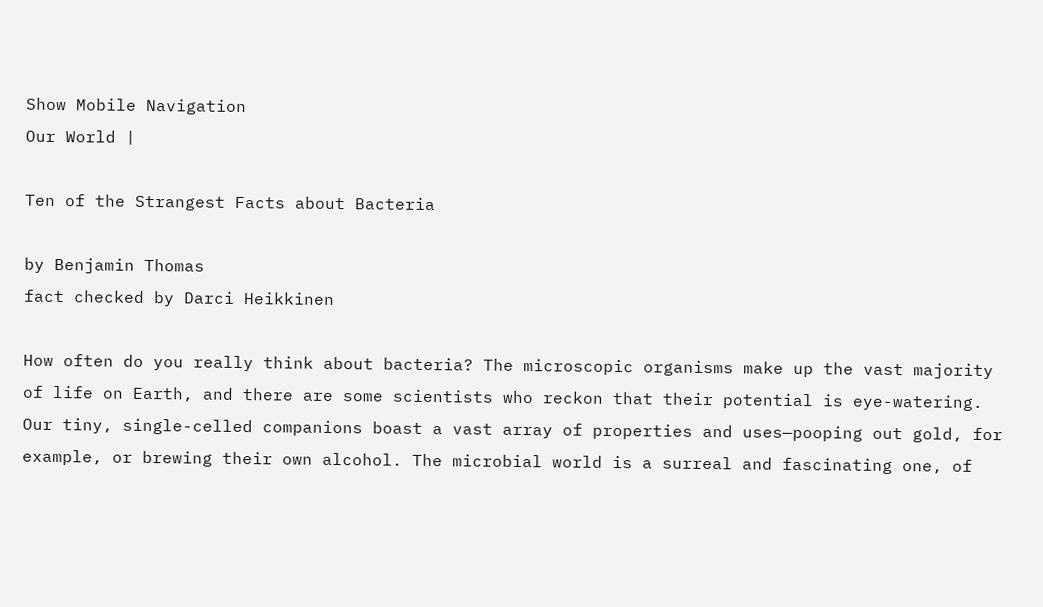Show Mobile Navigation
Our World |

Ten of the Strangest Facts about Bacteria

by Benjamin Thomas
fact checked by Darci Heikkinen

How often do you really think about bacteria? The microscopic organisms make up the vast majority of life on Earth, and there are some scientists who reckon that their potential is eye-watering. Our tiny, single-celled companions boast a vast array of properties and uses—pooping out gold, for example, or brewing their own alcohol. The microbial world is a surreal and fascinating one, of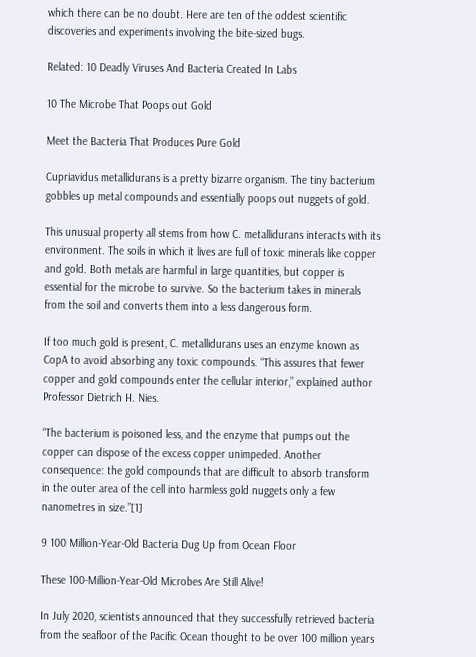which there can be no doubt. Here are ten of the oddest scientific discoveries and experiments involving the bite-sized bugs.

Related: 10 Deadly Viruses And Bacteria Created In Labs

10 The Microbe That Poops out Gold

Meet the Bacteria That Produces Pure Gold

Cupriavidus metallidurans is a pretty bizarre organism. The tiny bacterium gobbles up metal compounds and essentially poops out nuggets of gold.

This unusual property all stems from how C. metallidurans interacts with its environment. The soils in which it lives are full of toxic minerals like copper and gold. Both metals are harmful in large quantities, but copper is essential for the microbe to survive. So the bacterium takes in minerals from the soil and converts them into a less dangerous form.

If too much gold is present, C. metallidurans uses an enzyme known as CopA to avoid absorbing any toxic compounds. “This assures that fewer copper and gold compounds enter the cellular interior,” explained author Professor Dietrich H. Nies.

“The bacterium is poisoned less, and the enzyme that pumps out the copper can dispose of the excess copper unimpeded. Another consequence: the gold compounds that are difficult to absorb transform in the outer area of the cell into harmless gold nuggets only a few nanometres in size.”[1]

9 100 Million-Year-Old Bacteria Dug Up from Ocean Floor

These 100-Million-Year-Old Microbes Are Still Alive!

In July 2020, scientists announced that they successfully retrieved bacteria from the seafloor of the Pacific Ocean thought to be over 100 million years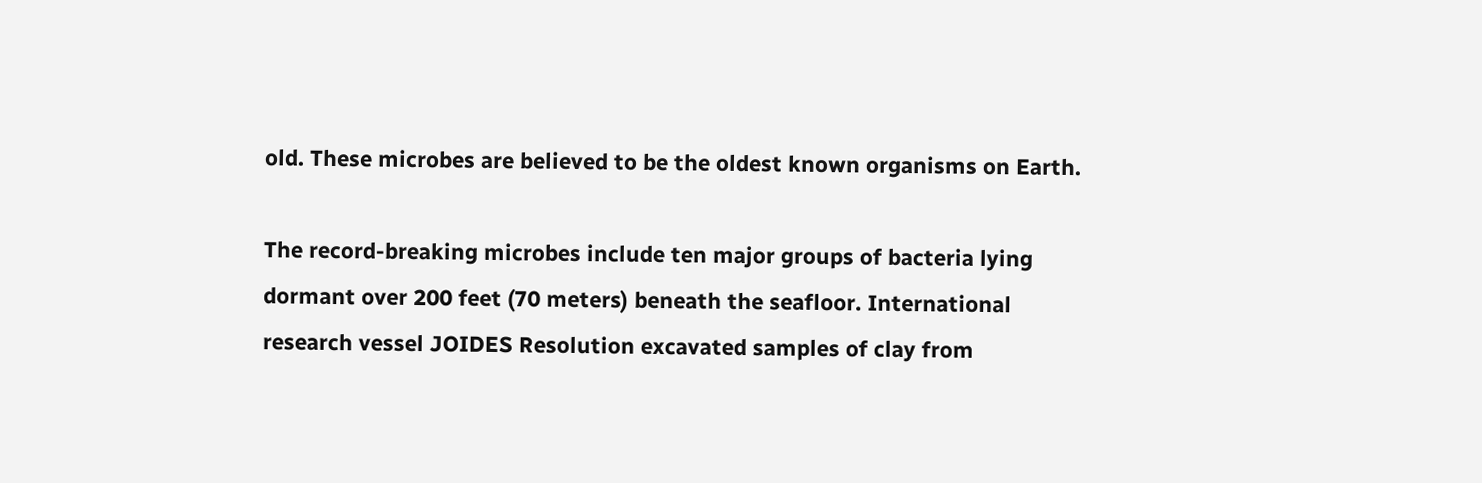old. These microbes are believed to be the oldest known organisms on Earth.

The record-breaking microbes include ten major groups of bacteria lying dormant over 200 feet (70 meters) beneath the seafloor. International research vessel JOIDES Resolution excavated samples of clay from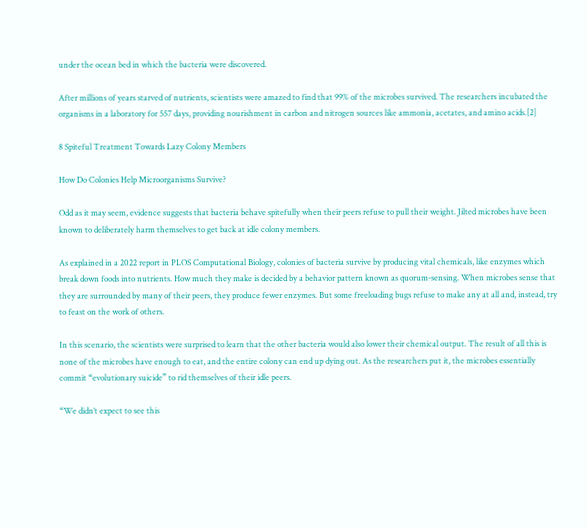under the ocean bed in which the bacteria were discovered.

After millions of years starved of nutrients, scientists were amazed to find that 99% of the microbes survived. The researchers incubated the organisms in a laboratory for 557 days, providing nourishment in carbon and nitrogen sources like ammonia, acetates, and amino acids.[2]

8 Spiteful Treatment Towards Lazy Colony Members

How Do Colonies Help Microorganisms Survive?

Odd as it may seem, evidence suggests that bacteria behave spitefully when their peers refuse to pull their weight. Jilted microbes have been known to deliberately harm themselves to get back at idle colony members.

As explained in a 2022 report in PLOS Computational Biology, colonies of bacteria survive by producing vital chemicals, like enzymes which break down foods into nutrients. How much they make is decided by a behavior pattern known as quorum-sensing. When microbes sense that they are surrounded by many of their peers, they produce fewer enzymes. But some freeloading bugs refuse to make any at all and, instead, try to feast on the work of others.

In this scenario, the scientists were surprised to learn that the other bacteria would also lower their chemical output. The result of all this is none of the microbes have enough to eat, and the entire colony can end up dying out. As the researchers put it, the microbes essentially commit “evolutionary suicide” to rid themselves of their idle peers.

“We didn’t expect to see this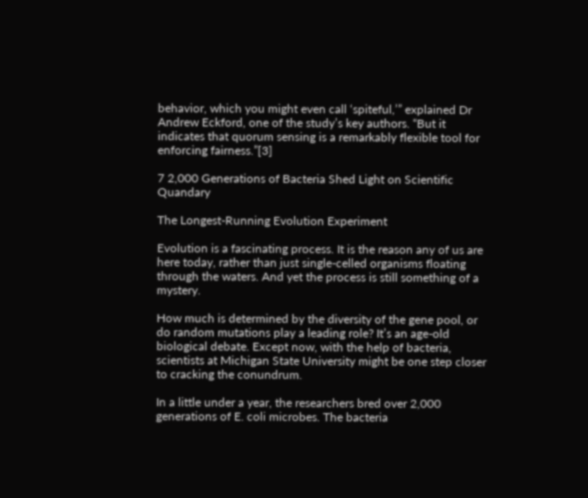behavior, which you might even call ‘spiteful,’” explained Dr Andrew Eckford, one of the study’s key authors. “But it indicates that quorum sensing is a remarkably flexible tool for enforcing fairness.”[3]

7 2,000 Generations of Bacteria Shed Light on Scientific Quandary

The Longest-Running Evolution Experiment

Evolution is a fascinating process. It is the reason any of us are here today, rather than just single-celled organisms floating through the waters. And yet the process is still something of a mystery.

How much is determined by the diversity of the gene pool, or do random mutations play a leading role? It’s an age-old biological debate. Except now, with the help of bacteria, scientists at Michigan State University might be one step closer to cracking the conundrum.

In a little under a year, the researchers bred over 2,000 generations of E. coli microbes. The bacteria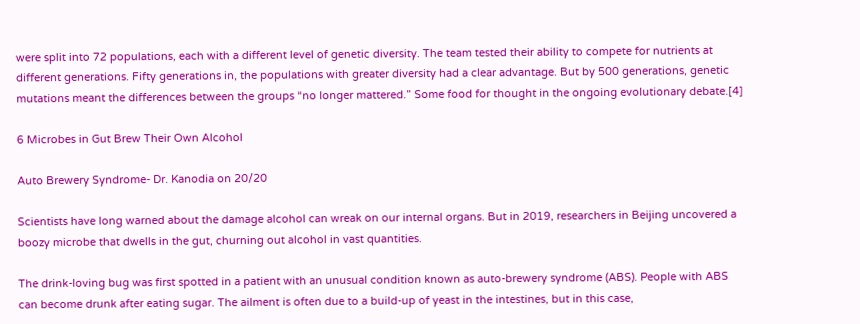were split into 72 populations, each with a different level of genetic diversity. The team tested their ability to compete for nutrients at different generations. Fifty generations in, the populations with greater diversity had a clear advantage. But by 500 generations, genetic mutations meant the differences between the groups “no longer mattered.” Some food for thought in the ongoing evolutionary debate.[4]

6 Microbes in Gut Brew Their Own Alcohol

Auto Brewery Syndrome- Dr. Kanodia on 20/20

Scientists have long warned about the damage alcohol can wreak on our internal organs. But in 2019, researchers in Beijing uncovered a boozy microbe that dwells in the gut, churning out alcohol in vast quantities.

The drink-loving bug was first spotted in a patient with an unusual condition known as auto-brewery syndrome (ABS). People with ABS can become drunk after eating sugar. The ailment is often due to a build-up of yeast in the intestines, but in this case,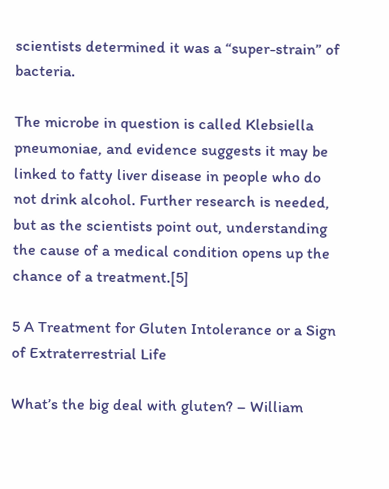scientists determined it was a “super-strain” of bacteria.

The microbe in question is called Klebsiella pneumoniae, and evidence suggests it may be linked to fatty liver disease in people who do not drink alcohol. Further research is needed, but as the scientists point out, understanding the cause of a medical condition opens up the chance of a treatment.[5]

5 A Treatment for Gluten Intolerance or a Sign of Extraterrestrial Life

What’s the big deal with gluten? – William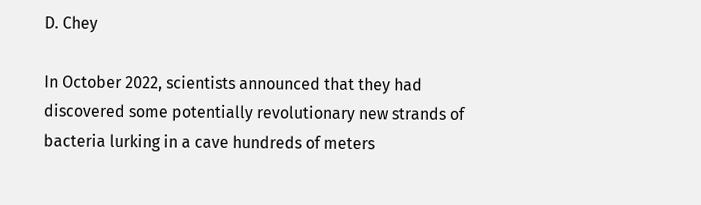D. Chey

In October 2022, scientists announced that they had discovered some potentially revolutionary new strands of bacteria lurking in a cave hundreds of meters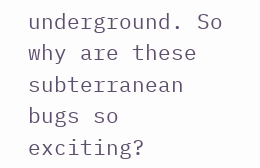underground. So why are these subterranean bugs so exciting?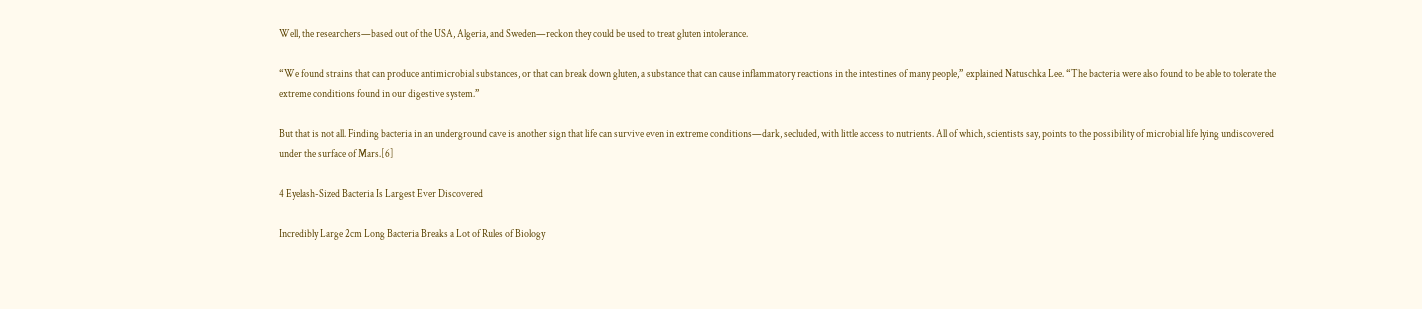Well, the researchers—based out of the USA, Algeria, and Sweden—reckon they could be used to treat gluten intolerance.

“We found strains that can produce antimicrobial substances, or that can break down gluten, a substance that can cause inflammatory reactions in the intestines of many people,” explained Natuschka Lee. “The bacteria were also found to be able to tolerate the extreme conditions found in our digestive system.”

But that is not all. Finding bacteria in an underground cave is another sign that life can survive even in extreme conditions—dark, secluded, with little access to nutrients. All of which, scientists say, points to the possibility of microbial life lying undiscovered under the surface of Mars.[6]

4 Eyelash-Sized Bacteria Is Largest Ever Discovered

Incredibly Large 2cm Long Bacteria Breaks a Lot of Rules of Biology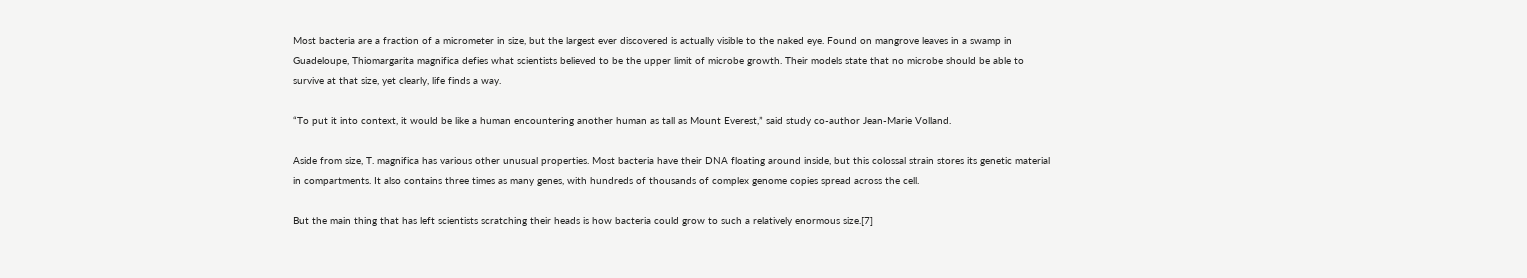Most bacteria are a fraction of a micrometer in size, but the largest ever discovered is actually visible to the naked eye. Found on mangrove leaves in a swamp in Guadeloupe, Thiomargarita magnifica defies what scientists believed to be the upper limit of microbe growth. Their models state that no microbe should be able to survive at that size, yet clearly, life finds a way.

“To put it into context, it would be like a human encountering another human as tall as Mount Everest,” said study co-author Jean-Marie Volland.

Aside from size, T. magnifica has various other unusual properties. Most bacteria have their DNA floating around inside, but this colossal strain stores its genetic material in compartments. It also contains three times as many genes, with hundreds of thousands of complex genome copies spread across the cell.

But the main thing that has left scientists scratching their heads is how bacteria could grow to such a relatively enormous size.[7]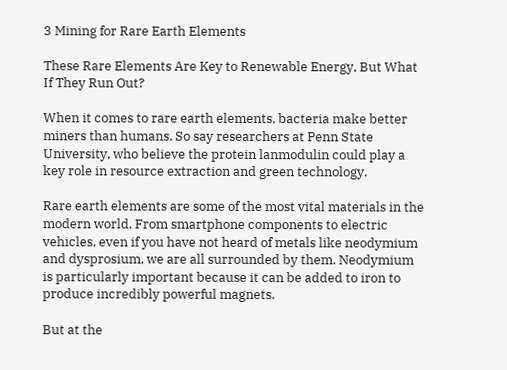3 Mining for Rare Earth Elements

These Rare Elements Are Key to Renewable Energy, But What If They Run Out?

When it comes to rare earth elements, bacteria make better miners than humans. So say researchers at Penn State University, who believe the protein lanmodulin could play a key role in resource extraction and green technology.

Rare earth elements are some of the most vital materials in the modern world. From smartphone components to electric vehicles, even if you have not heard of metals like neodymium and dysprosium, we are all surrounded by them. Neodymium is particularly important because it can be added to iron to produce incredibly powerful magnets.

But at the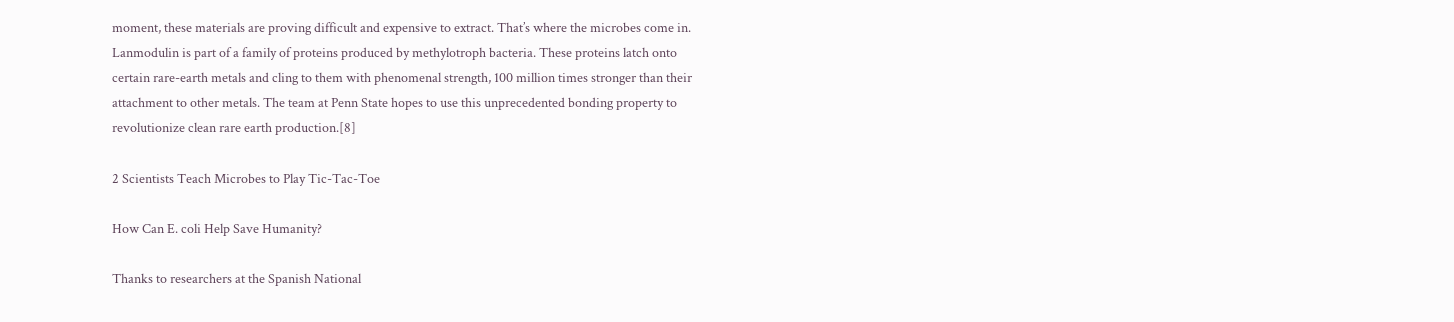moment, these materials are proving difficult and expensive to extract. That’s where the microbes come in. Lanmodulin is part of a family of proteins produced by methylotroph bacteria. These proteins latch onto certain rare-earth metals and cling to them with phenomenal strength, 100 million times stronger than their attachment to other metals. The team at Penn State hopes to use this unprecedented bonding property to revolutionize clean rare earth production.[8]

2 Scientists Teach Microbes to Play Tic-Tac-Toe

How Can E. coli Help Save Humanity?

Thanks to researchers at the Spanish National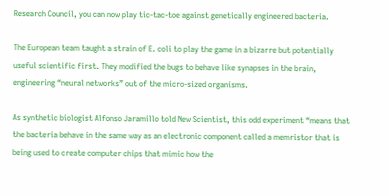Research Council, you can now play tic-tac-toe against genetically engineered bacteria.

The European team taught a strain of E. coli to play the game in a bizarre but potentially useful scientific first. They modified the bugs to behave like synapses in the brain, engineering “neural networks” out of the micro-sized organisms.

As synthetic biologist Alfonso Jaramillo told New Scientist, this odd experiment “means that the bacteria behave in the same way as an electronic component called a memristor that is being used to create computer chips that mimic how the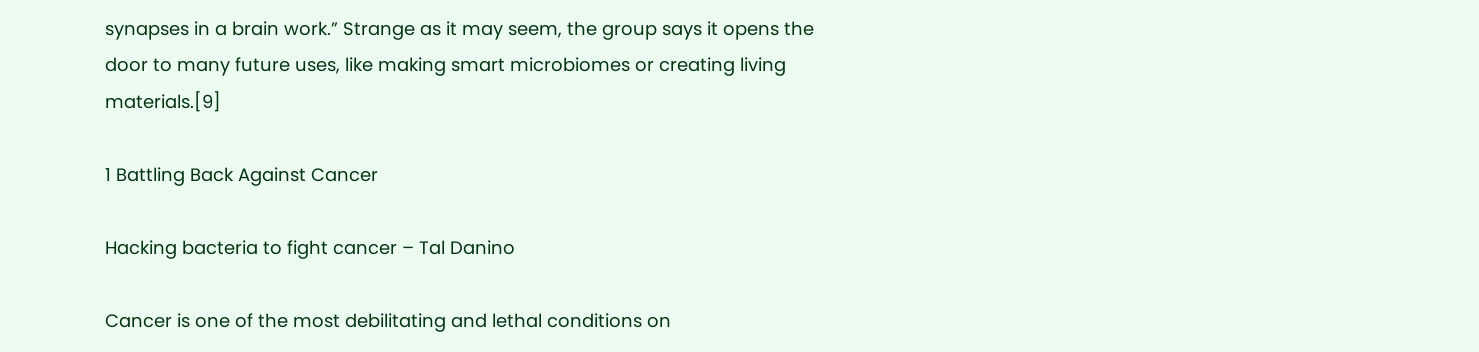synapses in a brain work.” Strange as it may seem, the group says it opens the door to many future uses, like making smart microbiomes or creating living materials.[9]

1 Battling Back Against Cancer

Hacking bacteria to fight cancer – Tal Danino

Cancer is one of the most debilitating and lethal conditions on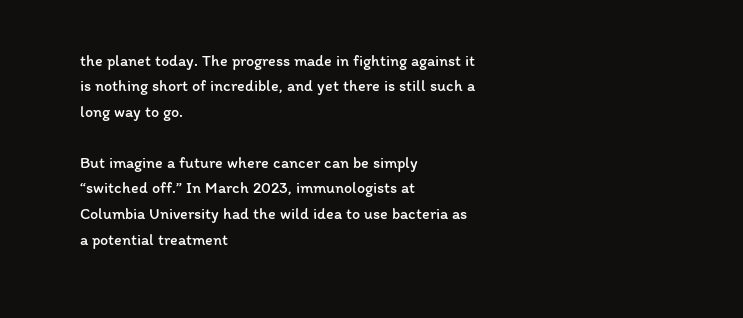the planet today. The progress made in fighting against it is nothing short of incredible, and yet there is still such a long way to go.

But imagine a future where cancer can be simply “switched off.” In March 2023, immunologists at Columbia University had the wild idea to use bacteria as a potential treatment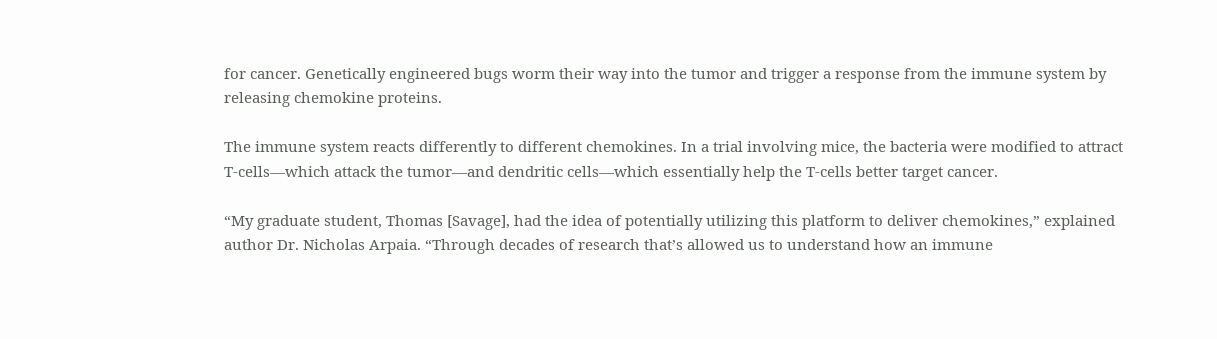for cancer. Genetically engineered bugs worm their way into the tumor and trigger a response from the immune system by releasing chemokine proteins.

The immune system reacts differently to different chemokines. In a trial involving mice, the bacteria were modified to attract T-cells—which attack the tumor—and dendritic cells—which essentially help the T-cells better target cancer.

“My graduate student, Thomas [Savage], had the idea of potentially utilizing this platform to deliver chemokines,” explained author Dr. Nicholas Arpaia. “Through decades of research that’s allowed us to understand how an immune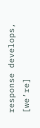response develops, [we’re]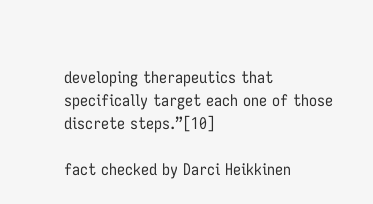developing therapeutics that specifically target each one of those discrete steps.”[10]

fact checked by Darci Heikkinen